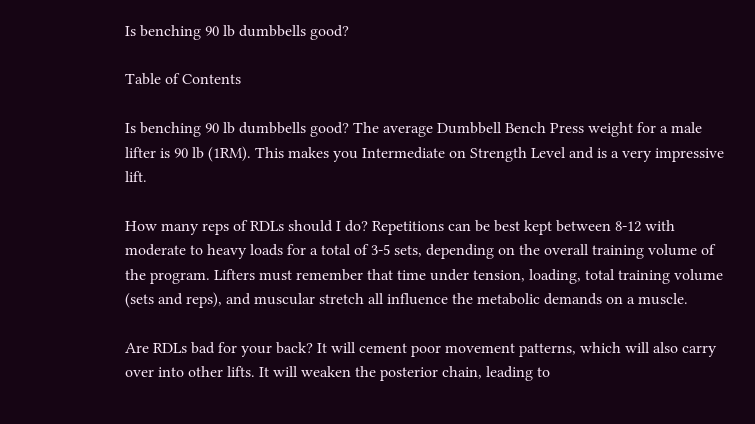Is benching 90 lb dumbbells good?

Table of Contents

Is benching 90 lb dumbbells good? The average Dumbbell Bench Press weight for a male lifter is 90 lb (1RM). This makes you Intermediate on Strength Level and is a very impressive lift.

How many reps of RDLs should I do? Repetitions can be best kept between 8-12 with moderate to heavy loads for a total of 3-5 sets, depending on the overall training volume of the program. Lifters must remember that time under tension, loading, total training volume (sets and reps), and muscular stretch all influence the metabolic demands on a muscle.

Are RDLs bad for your back? It will cement poor movement patterns, which will also carry over into other lifts. It will weaken the posterior chain, leading to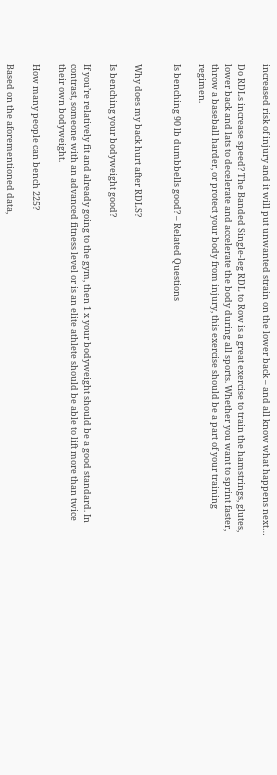increased risk of injury and it will put unwanted strain on the lower back – and all know what happens next…

Do RDLs increase speed? The Banded Single-leg RDL to Row is a great exercise to train the hamstrings, glutes, lower back and lats to decelerate and accelerate the body during all sports. Whether you want to sprint faster, throw a baseball harder, or protect your body from injury, this exercise should be a part of your training regimen.

Is benching 90 lb dumbbells good? – Related Questions


Why does my back hurt after RDLS?

Is benching your bodyweight good?

If you’re relatively fit and already going to the gym, then 1 x your bodyweight should be a good standard. In contrast, someone with an advanced fitness level or is an elite athlete should be able to lift more than twice their own bodyweight.

How many people can bench 225?

Based on the aforementioned data,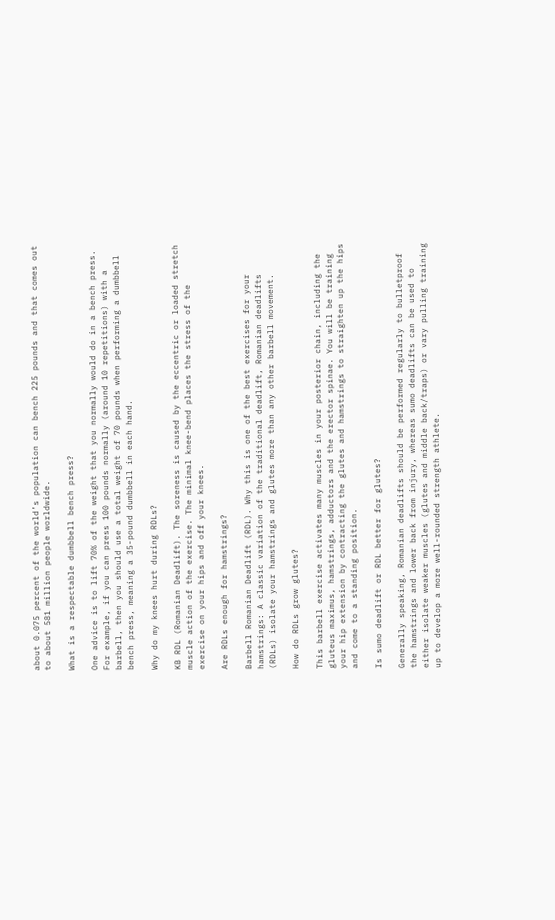about 0.075 percent of the world’s population can bench 225 pounds and that comes out to about 581 million people worldwide.

What is a respectable dumbbell bench press?

One advice is to lift 70% of the weight that you normally would do in a bench press. For example, if you can press 100 pounds normally (around 10 repetitions) with a barbell, then you should use a total weight of 70 pounds when performing a dumbbell bench press, meaning a 35-pound dumbbell in each hand.

Why do my knees hurt during RDLs?

KB RDL (Romanian Deadlift). The soreness is caused by the eccentric or loaded stretch muscle action of the exercise. The minimal knee-bend places the stress of the exercise on your hips and off your knees.

Are RDLs enough for hamstrings?

Barbell Romanian Deadlift (RDL). Why this is one of the best exercises for your hamstrings: A classic variation of the traditional deadlift, Romanian deadlifts (RDLs) isolate your hamstrings and glutes more than any other barbell movement.

How do RDLs grow glutes?

This barbell exercise activates many muscles in your posterior chain, including the gluteus maximus, hamstrings, adductors and the erector spinae. You will be training your hip extension by contracting the glutes and hamstrings to straighten up the hips and come to a standing position.

Is sumo deadlift or RDL better for glutes?

Generally speaking, Romanian deadlifts should be performed regularly to bulletproof the hamstrings and lower back from injury, whereas sumo deadlifts can be used to either isolate weaker muscles (glutes and middle back/traps) or vary pulling training up to develop a more well-rounded strength athlete.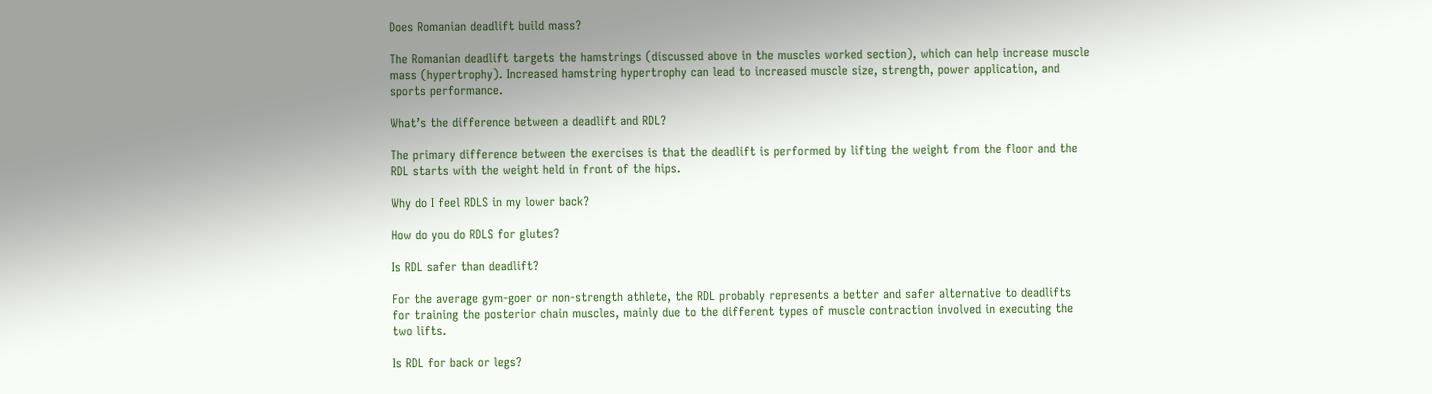Does Romanian deadlift build mass?

The Romanian deadlift targets the hamstrings (discussed above in the muscles worked section), which can help increase muscle mass (hypertrophy). Increased hamstring hypertrophy can lead to increased muscle size, strength, power application, and sports performance.

What’s the difference between a deadlift and RDL?

The primary difference between the exercises is that the deadlift is performed by lifting the weight from the floor and the RDL starts with the weight held in front of the hips.

Why do I feel RDLS in my lower back?

How do you do RDLS for glutes?

Is RDL safer than deadlift?

For the average gym-goer or non-strength athlete, the RDL probably represents a better and safer alternative to deadlifts for training the posterior chain muscles, mainly due to the different types of muscle contraction involved in executing the two lifts.

Is RDL for back or legs?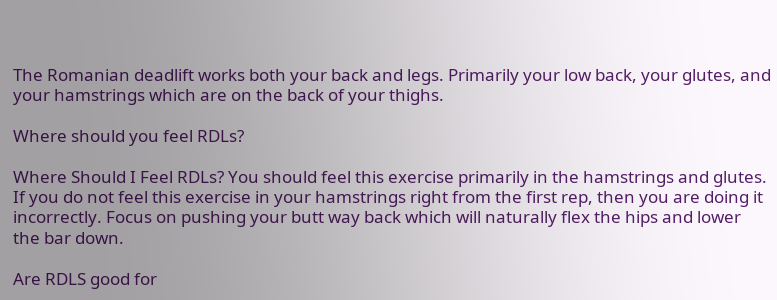The Romanian deadlift works both your back and legs. Primarily your low back, your glutes, and your hamstrings which are on the back of your thighs.

Where should you feel RDLs?

Where Should I Feel RDLs? You should feel this exercise primarily in the hamstrings and glutes. If you do not feel this exercise in your hamstrings right from the first rep, then you are doing it incorrectly. Focus on pushing your butt way back which will naturally flex the hips and lower the bar down.

Are RDLS good for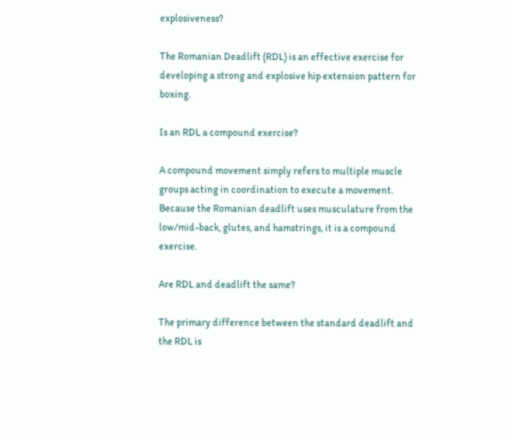explosiveness?

The Romanian Deadlift (RDL) is an effective exercise for developing a strong and explosive hip extension pattern for boxing.

Is an RDL a compound exercise?

A compound movement simply refers to multiple muscle groups acting in coordination to execute a movement. Because the Romanian deadlift uses musculature from the low/mid-back, glutes, and hamstrings, it is a compound exercise.

Are RDL and deadlift the same?

The primary difference between the standard deadlift and the RDL is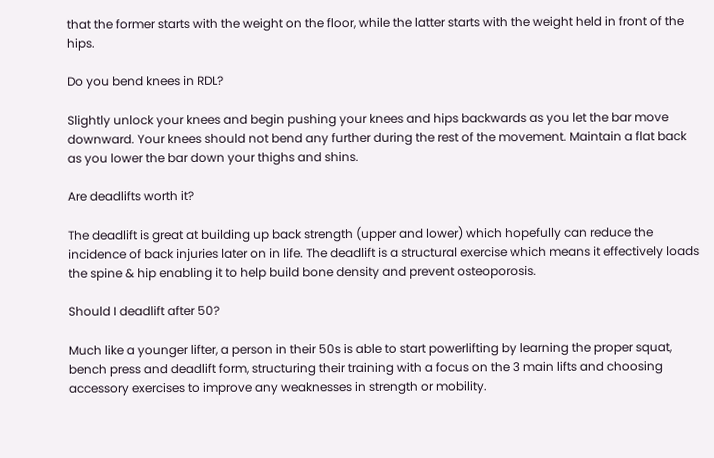that the former starts with the weight on the floor, while the latter starts with the weight held in front of the hips.

Do you bend knees in RDL?

Slightly unlock your knees and begin pushing your knees and hips backwards as you let the bar move downward. Your knees should not bend any further during the rest of the movement. Maintain a flat back as you lower the bar down your thighs and shins.

Are deadlifts worth it?

The deadlift is great at building up back strength (upper and lower) which hopefully can reduce the incidence of back injuries later on in life. The deadlift is a structural exercise which means it effectively loads the spine & hip enabling it to help build bone density and prevent osteoporosis.

Should I deadlift after 50?

Much like a younger lifter, a person in their 50s is able to start powerlifting by learning the proper squat, bench press and deadlift form, structuring their training with a focus on the 3 main lifts and choosing accessory exercises to improve any weaknesses in strength or mobility.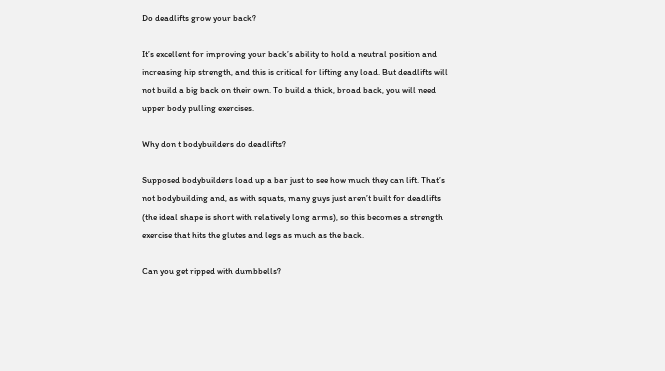Do deadlifts grow your back?

It’s excellent for improving your back’s ability to hold a neutral position and increasing hip strength, and this is critical for lifting any load. But deadlifts will not build a big back on their own. To build a thick, broad back, you will need upper body pulling exercises.

Why don t bodybuilders do deadlifts?

Supposed bodybuilders load up a bar just to see how much they can lift. That’s not bodybuilding and, as with squats, many guys just aren’t built for deadlifts (the ideal shape is short with relatively long arms), so this becomes a strength exercise that hits the glutes and legs as much as the back.

Can you get ripped with dumbbells?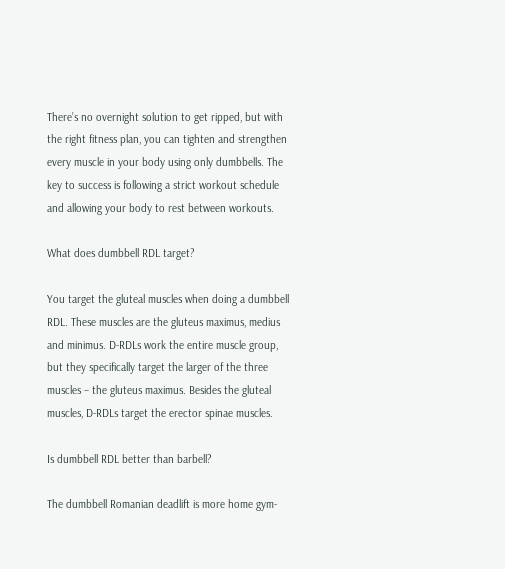There’s no overnight solution to get ripped, but with the right fitness plan, you can tighten and strengthen every muscle in your body using only dumbbells. The key to success is following a strict workout schedule and allowing your body to rest between workouts.

What does dumbbell RDL target?

You target the gluteal muscles when doing a dumbbell RDL. These muscles are the gluteus maximus, medius and minimus. D-RDLs work the entire muscle group, but they specifically target the larger of the three muscles – the gluteus maximus. Besides the gluteal muscles, D-RDLs target the erector spinae muscles.

Is dumbbell RDL better than barbell?

The dumbbell Romanian deadlift is more home gym-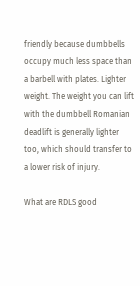friendly because dumbbells occupy much less space than a barbell with plates. Lighter weight. The weight you can lift with the dumbbell Romanian deadlift is generally lighter too, which should transfer to a lower risk of injury.

What are RDLS good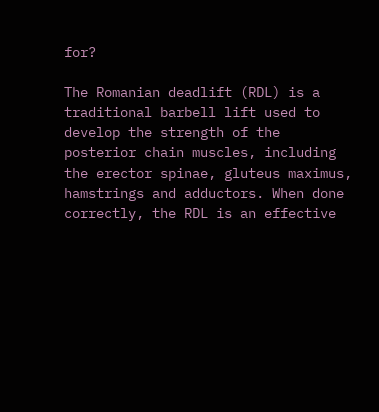for?

The Romanian deadlift (RDL) is a traditional barbell lift used to develop the strength of the posterior chain muscles, including the erector spinae, gluteus maximus, hamstrings and adductors. When done correctly, the RDL is an effective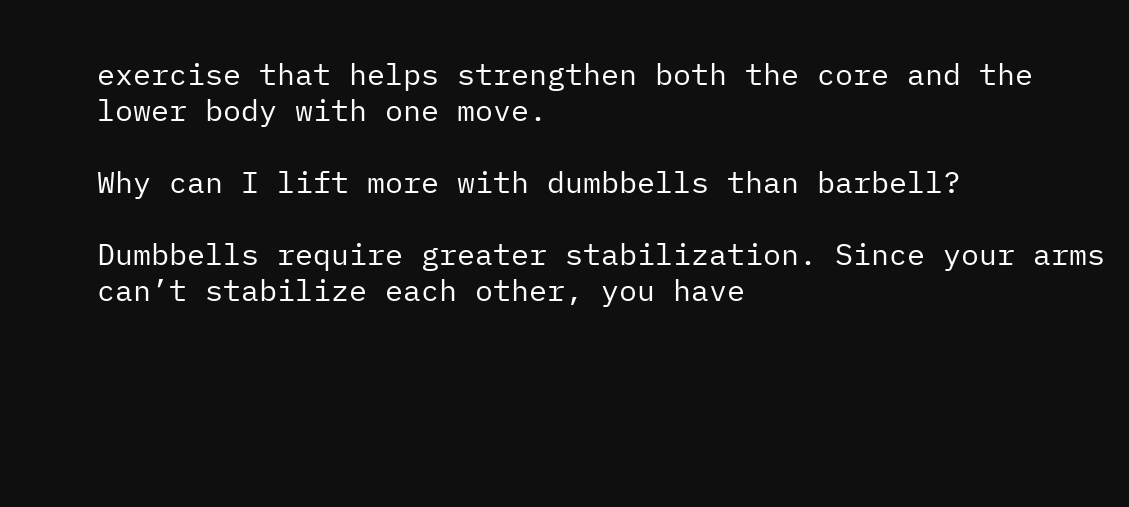exercise that helps strengthen both the core and the lower body with one move.

Why can I lift more with dumbbells than barbell?

Dumbbells require greater stabilization. Since your arms can’t stabilize each other, you have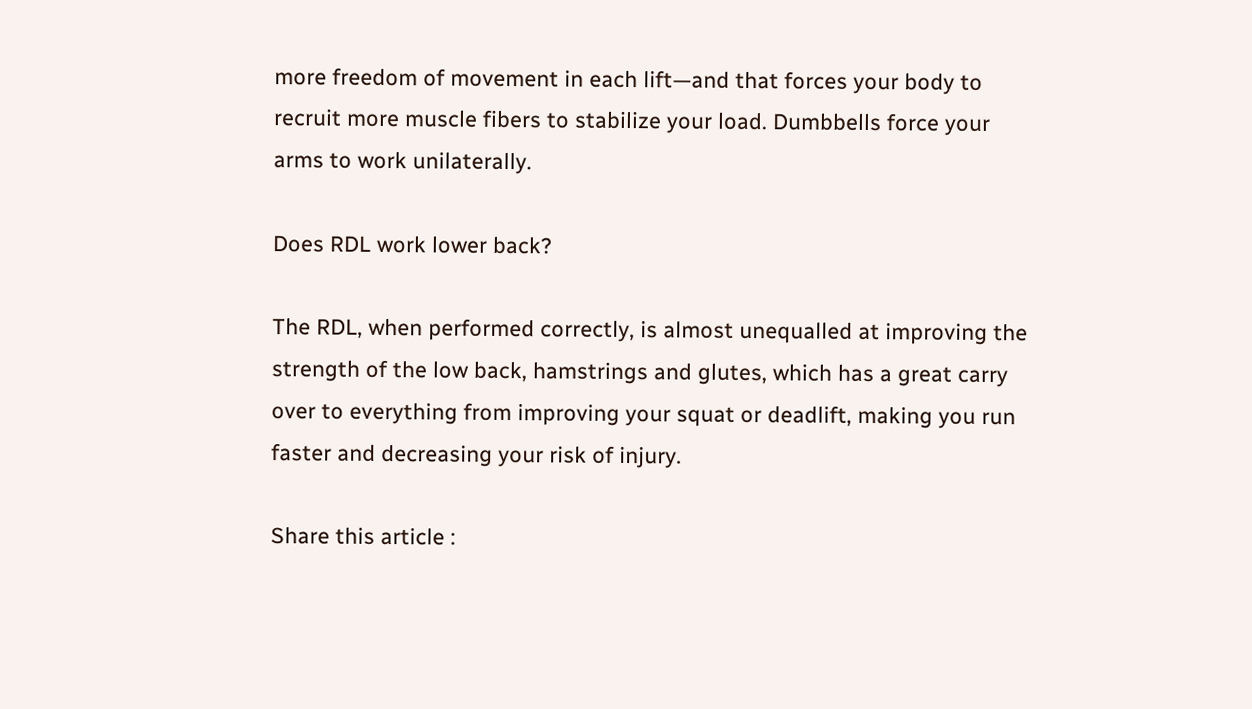more freedom of movement in each lift—and that forces your body to recruit more muscle fibers to stabilize your load. Dumbbells force your arms to work unilaterally.

Does RDL work lower back?

The RDL, when performed correctly, is almost unequalled at improving the strength of the low back, hamstrings and glutes, which has a great carry over to everything from improving your squat or deadlift, making you run faster and decreasing your risk of injury.

Share this article :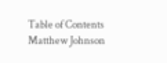Table of Contents
Matthew Johnson